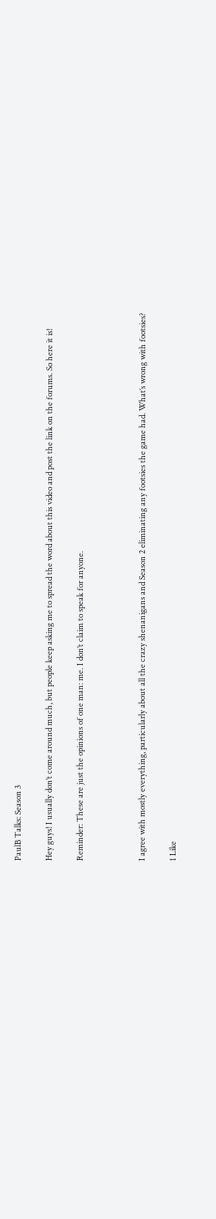PaulB Talks: Season 3

Hey guys! I usually don’t come around much, but people keep asking me to spread the word about this video and post the link on the forums. So here it is!

Reminder: These are just the opinions of one man: me. I don’t claim to speak for anyone.



I agree with mostly everything, particularly about all the crazy shenanigans and Season 2 eliminating any footsies the game had. What’s wrong with footsies?

1 Like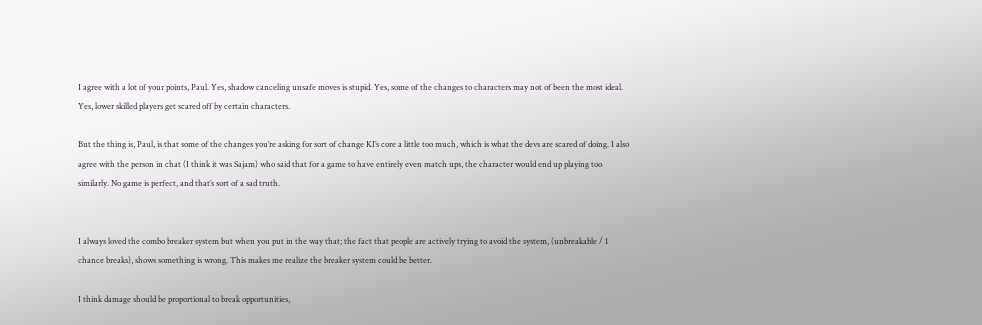I agree with a lot of your points, Paul. Yes, shadow canceling unsafe moves is stupid. Yes, some of the changes to characters may not of been the most ideal. Yes, lower skilled players get scared off by certain characters.

But the thing is, Paul, is that some of the changes you’re asking for sort of change KI’s core a little too much, which is what the devs are scared of doing. I also agree with the person in chat (I think it was Sajam) who said that for a game to have entirely even match ups, the character would end up playing too similarly. No game is perfect, and that’s sort of a sad truth.


I always loved the combo breaker system but when you put in the way that; the fact that people are actively trying to avoid the system, (unbreakable / 1 chance breaks), shows something is wrong. This makes me realize the breaker system could be better.

I think damage should be proportional to break opportunities,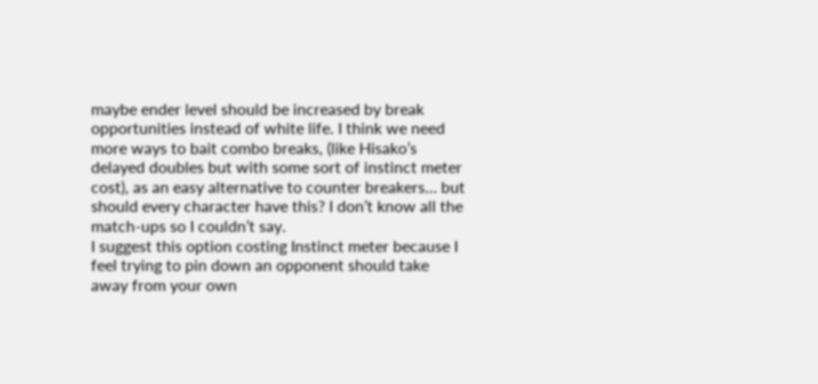maybe ender level should be increased by break opportunities instead of white life. I think we need more ways to bait combo breaks, (like Hisako’s delayed doubles but with some sort of instinct meter cost), as an easy alternative to counter breakers… but should every character have this? I don’t know all the match-ups so I couldn’t say.
I suggest this option costing Instinct meter because I feel trying to pin down an opponent should take away from your own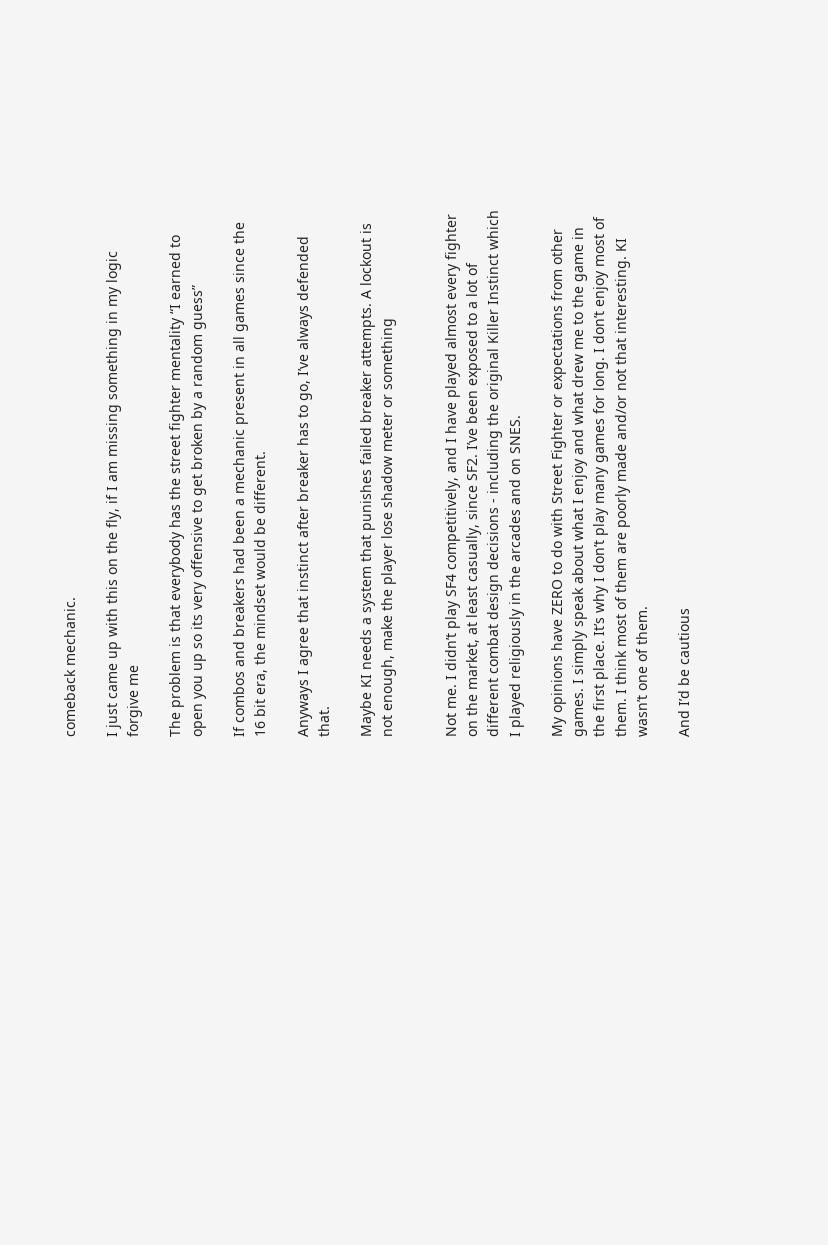comeback mechanic.

I just came up with this on the fly, if I am missing something in my logic forgive me

The problem is that everybody has the street fighter mentality “I earned to open you up so its very offensive to get broken by a random guess”

If combos and breakers had been a mechanic present in all games since the 16 bit era, the mindset would be different.

Anyways I agree that instinct after breaker has to go, I’ve always defended that.

Maybe KI needs a system that punishes failed breaker attempts. A lockout is not enough, make the player lose shadow meter or something


Not me. I didn’t play SF4 competitively, and I have played almost every fighter on the market, at least casually, since SF2. I’ve been exposed to a lot of different combat design decisions - including the original Killer Instinct which I played religiously in the arcades and on SNES.

My opinions have ZERO to do with Street Fighter or expectations from other games. I simply speak about what I enjoy and what drew me to the game in the first place. It’s why I don’t play many games for long. I don’t enjoy most of them. I think most of them are poorly made and/or not that interesting. KI wasn’t one of them.

And I’d be cautious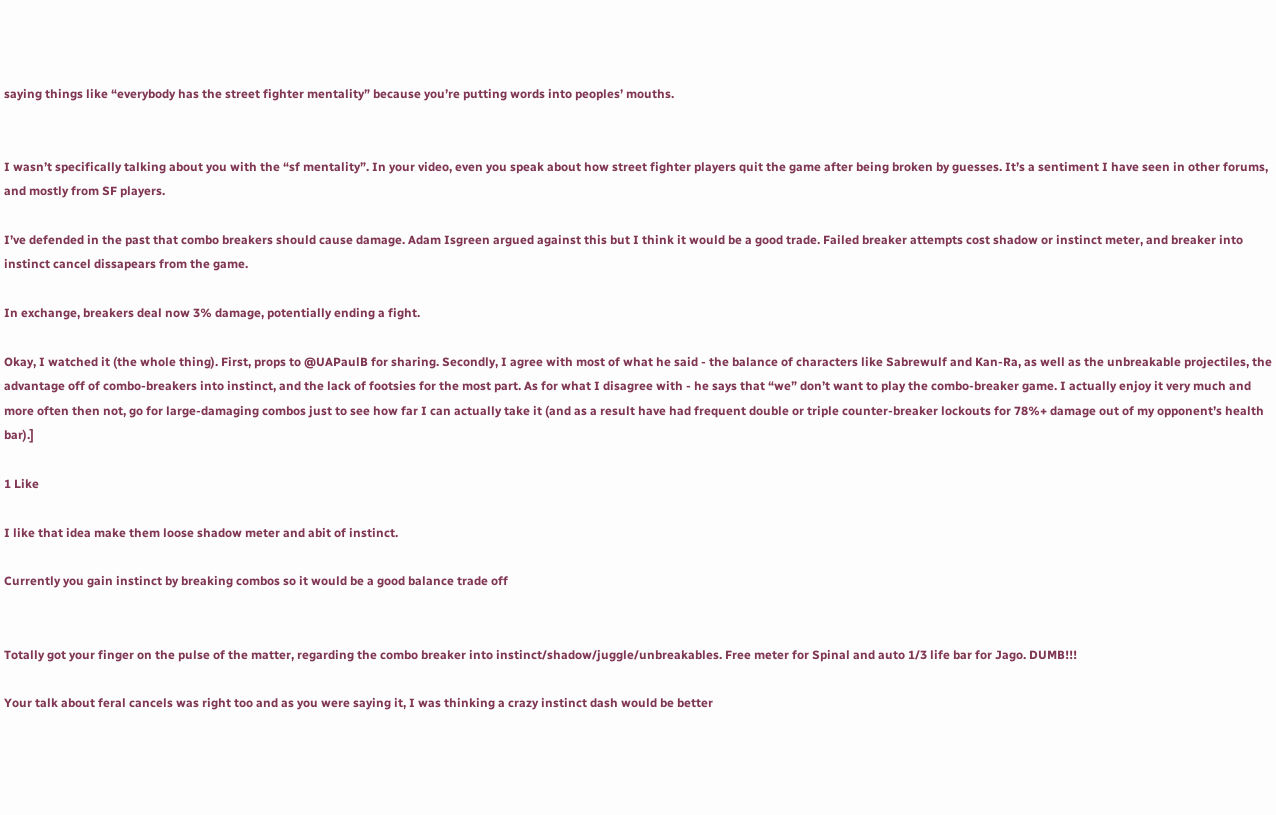saying things like “everybody has the street fighter mentality” because you’re putting words into peoples’ mouths.


I wasn’t specifically talking about you with the “sf mentality”. In your video, even you speak about how street fighter players quit the game after being broken by guesses. It’s a sentiment I have seen in other forums, and mostly from SF players.

I’ve defended in the past that combo breakers should cause damage. Adam Isgreen argued against this but I think it would be a good trade. Failed breaker attempts cost shadow or instinct meter, and breaker into instinct cancel dissapears from the game.

In exchange, breakers deal now 3% damage, potentially ending a fight.

Okay, I watched it (the whole thing). First, props to @UAPaulB for sharing. Secondly, I agree with most of what he said - the balance of characters like Sabrewulf and Kan-Ra, as well as the unbreakable projectiles, the advantage off of combo-breakers into instinct, and the lack of footsies for the most part. As for what I disagree with - he says that “we” don’t want to play the combo-breaker game. I actually enjoy it very much and more often then not, go for large-damaging combos just to see how far I can actually take it (and as a result have had frequent double or triple counter-breaker lockouts for 78%+ damage out of my opponent’s health bar).]

1 Like

I like that idea make them loose shadow meter and abit of instinct.

Currently you gain instinct by breaking combos so it would be a good balance trade off


Totally got your finger on the pulse of the matter, regarding the combo breaker into instinct/shadow/juggle/unbreakables. Free meter for Spinal and auto 1/3 life bar for Jago. DUMB!!!

Your talk about feral cancels was right too and as you were saying it, I was thinking a crazy instinct dash would be better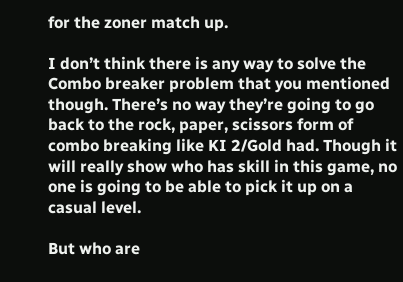for the zoner match up.

I don’t think there is any way to solve the Combo breaker problem that you mentioned though. There’s no way they’re going to go back to the rock, paper, scissors form of combo breaking like KI 2/Gold had. Though it will really show who has skill in this game, no one is going to be able to pick it up on a casual level.

But who are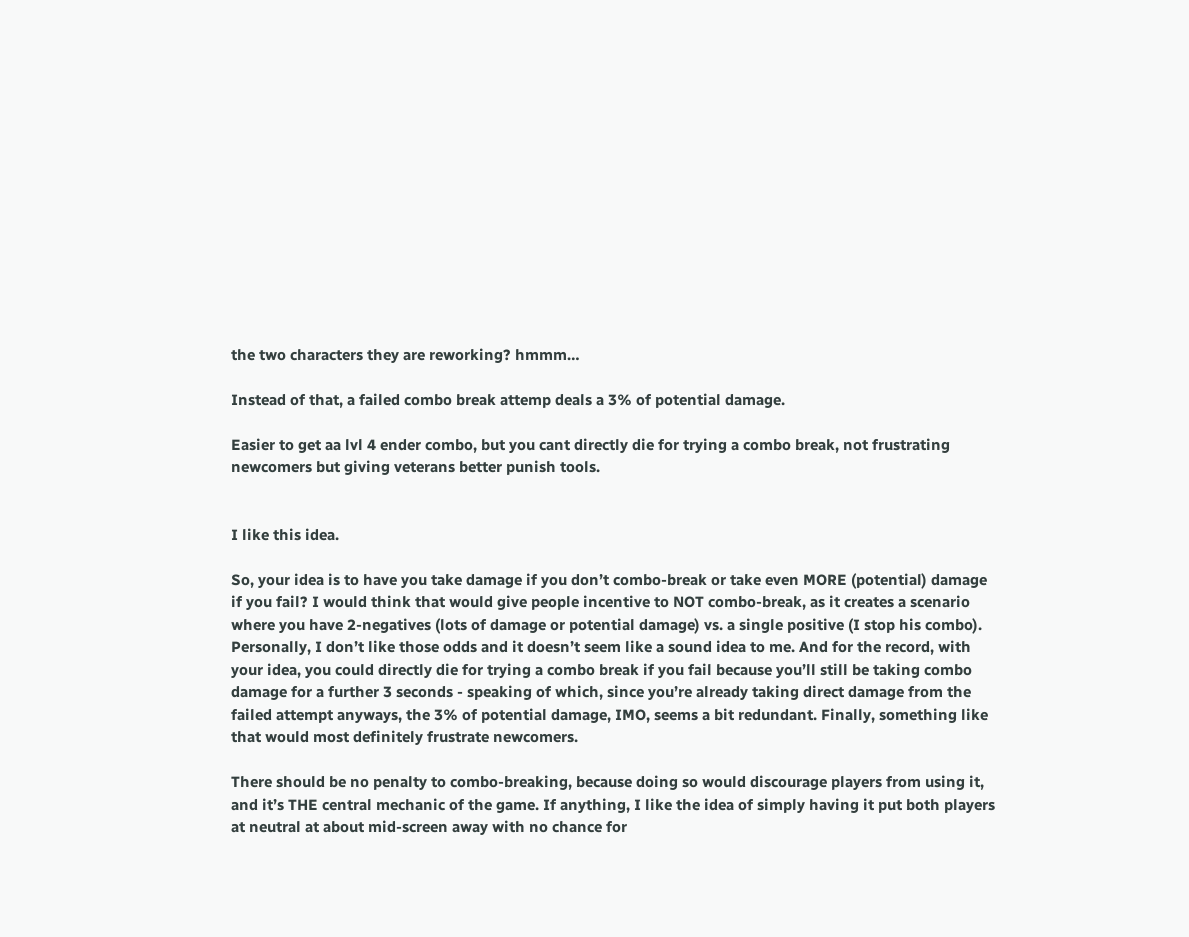the two characters they are reworking? hmmm…

Instead of that, a failed combo break attemp deals a 3% of potential damage.

Easier to get aa lvl 4 ender combo, but you cant directly die for trying a combo break, not frustrating newcomers but giving veterans better punish tools.


I like this idea.

So, your idea is to have you take damage if you don’t combo-break or take even MORE (potential) damage if you fail? I would think that would give people incentive to NOT combo-break, as it creates a scenario where you have 2-negatives (lots of damage or potential damage) vs. a single positive (I stop his combo). Personally, I don’t like those odds and it doesn’t seem like a sound idea to me. And for the record, with your idea, you could directly die for trying a combo break if you fail because you’ll still be taking combo damage for a further 3 seconds - speaking of which, since you’re already taking direct damage from the failed attempt anyways, the 3% of potential damage, IMO, seems a bit redundant. Finally, something like that would most definitely frustrate newcomers.

There should be no penalty to combo-breaking, because doing so would discourage players from using it, and it’s THE central mechanic of the game. If anything, I like the idea of simply having it put both players at neutral at about mid-screen away with no chance for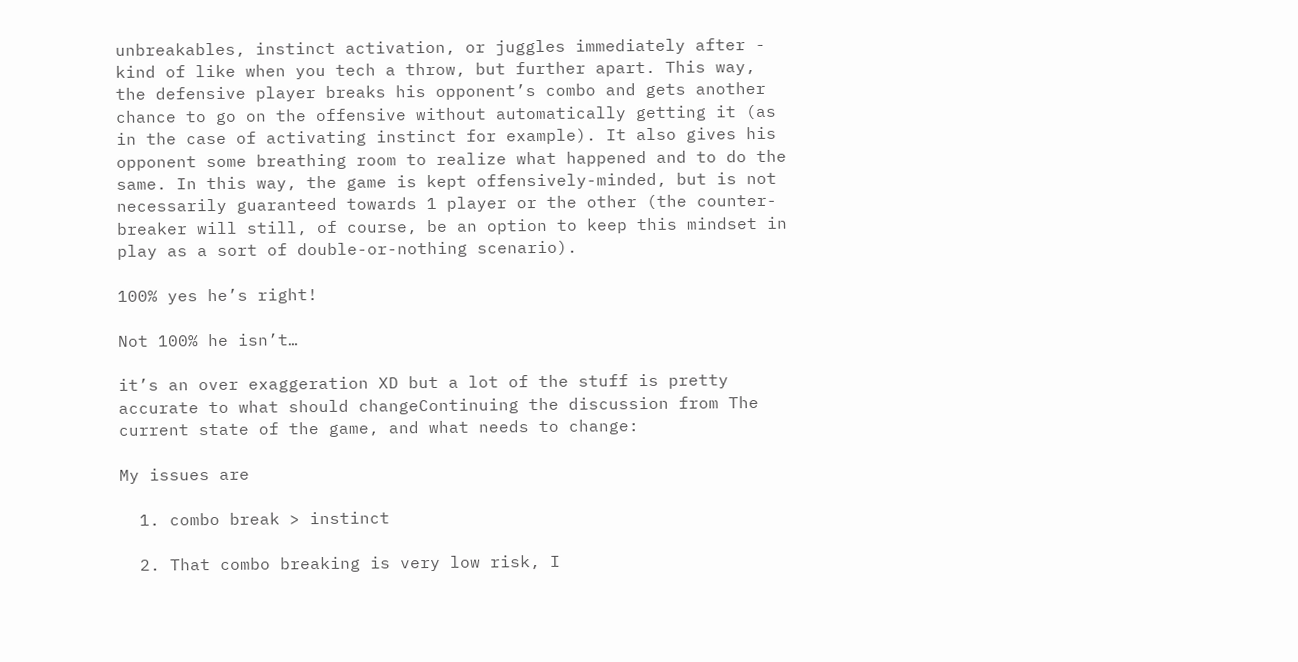unbreakables, instinct activation, or juggles immediately after - kind of like when you tech a throw, but further apart. This way, the defensive player breaks his opponent’s combo and gets another chance to go on the offensive without automatically getting it (as in the case of activating instinct for example). It also gives his opponent some breathing room to realize what happened and to do the same. In this way, the game is kept offensively-minded, but is not necessarily guaranteed towards 1 player or the other (the counter-breaker will still, of course, be an option to keep this mindset in play as a sort of double-or-nothing scenario).

100% yes he’s right!

Not 100% he isn’t…

it’s an over exaggeration XD but a lot of the stuff is pretty accurate to what should changeContinuing the discussion from The current state of the game, and what needs to change:

My issues are

  1. combo break > instinct

  2. That combo breaking is very low risk, I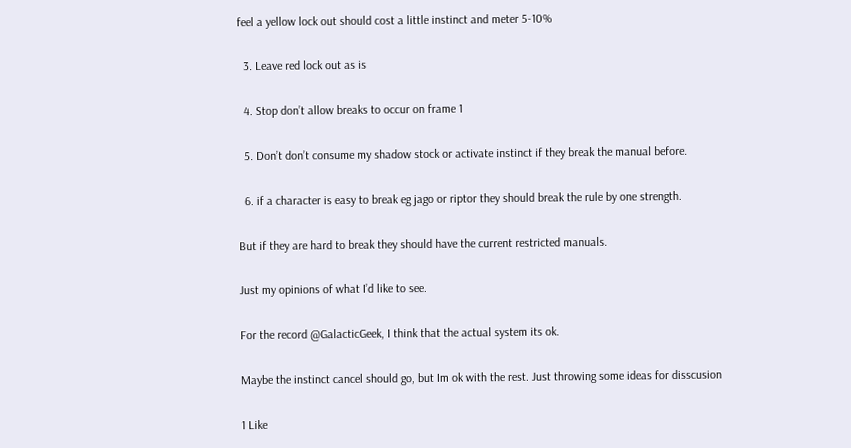feel a yellow lock out should cost a little instinct and meter 5-10%

  3. Leave red lock out as is

  4. Stop don’t allow breaks to occur on frame 1

  5. Don’t don’t consume my shadow stock or activate instinct if they break the manual before.

  6. if a character is easy to break eg jago or riptor they should break the rule by one strength.

But if they are hard to break they should have the current restricted manuals.

Just my opinions of what I’d like to see.

For the record @GalacticGeek, I think that the actual system its ok.

Maybe the instinct cancel should go, but Im ok with the rest. Just throwing some ideas for disscusion

1 Like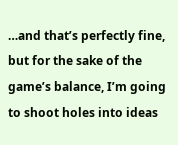…and that’s perfectly fine, but for the sake of the game’s balance, I’m going to shoot holes into ideas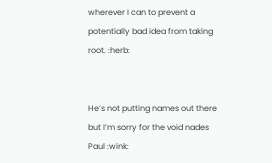wherever I can to prevent a potentially bad idea from taking root. :herb:


He’s not putting names out there but I’m sorry for the void nades Paul :wink: